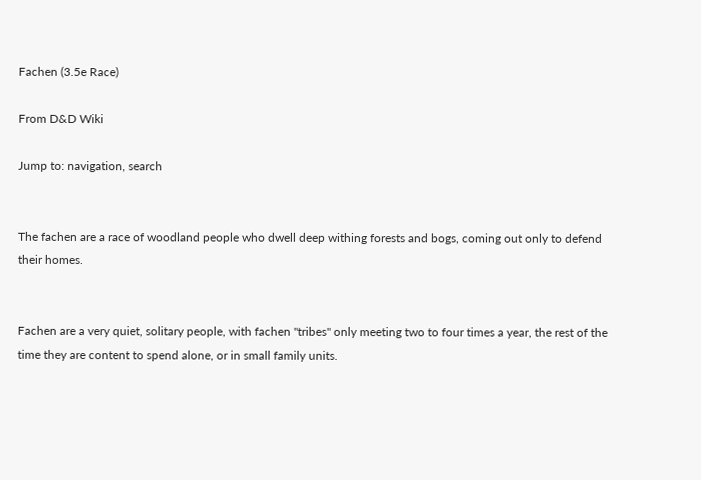Fachen (3.5e Race)

From D&D Wiki

Jump to: navigation, search


The fachen are a race of woodland people who dwell deep withing forests and bogs, coming out only to defend their homes.


Fachen are a very quiet, solitary people, with fachen "tribes" only meeting two to four times a year, the rest of the time they are content to spend alone, or in small family units.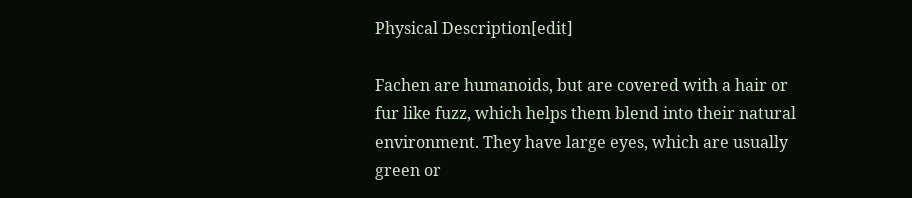Physical Description[edit]

Fachen are humanoids, but are covered with a hair or fur like fuzz, which helps them blend into their natural environment. They have large eyes, which are usually green or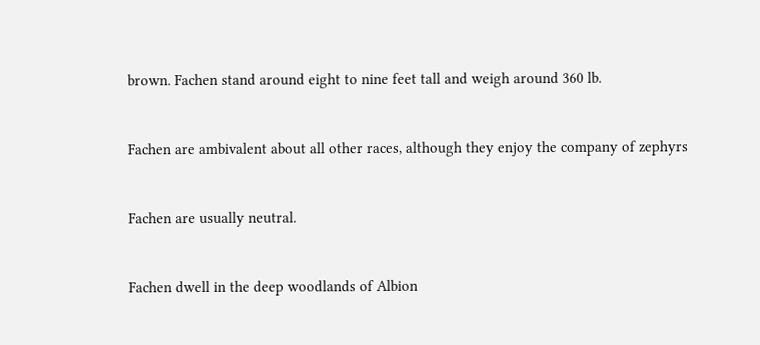brown. Fachen stand around eight to nine feet tall and weigh around 360 lb.


Fachen are ambivalent about all other races, although they enjoy the company of zephyrs


Fachen are usually neutral.


Fachen dwell in the deep woodlands of Albion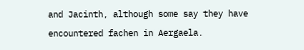and Jacinth, although some say they have encountered fachen in Aergaela.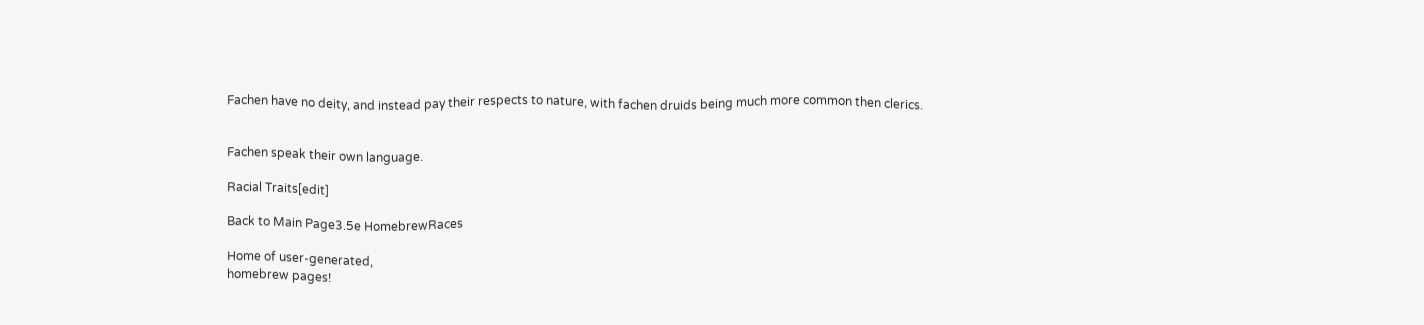Fachen have no deity, and instead pay their respects to nature, with fachen druids being much more common then clerics.


Fachen speak their own language.

Racial Traits[edit]

Back to Main Page3.5e HomebrewRaces

Home of user-generated,
homebrew pages!